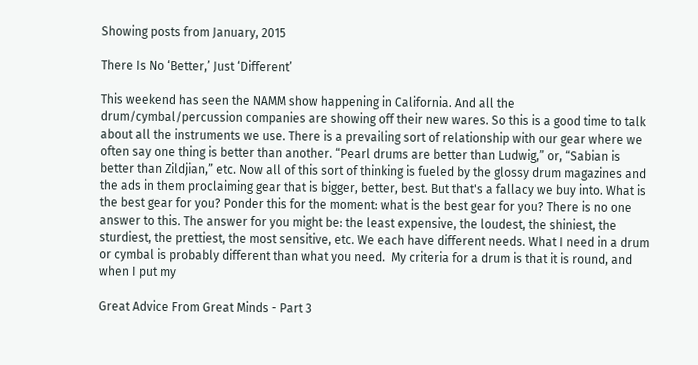Showing posts from January, 2015

There Is No ‘Better,’ Just ‘Different’

This weekend has seen the NAMM show happening in California. And all the drum/cymbal/percussion companies are showing off their new wares. So this is a good time to talk about all the instruments we use. There is a prevailing sort of relationship with our gear where we often say one thing is better than another. “Pearl drums are better than Ludwig,” or, “Sabian is better than Zildjian,” etc. Now all of this sort of thinking is fueled by the glossy drum magazines and the ads in them proclaiming gear that is bigger, better, best. But that's a fallacy we buy into. What is the best gear for you? Ponder this for the moment: what is the best gear for you? There is no one answer to this. The answer for you might be: the least expensive, the loudest, the shiniest, the sturdiest, the prettiest, the most sensitive, etc. We each have different needs. What I need in a drum or cymbal is probably different than what you need.  My criteria for a drum is that it is round, and when I put my

Great Advice From Great Minds - Part 3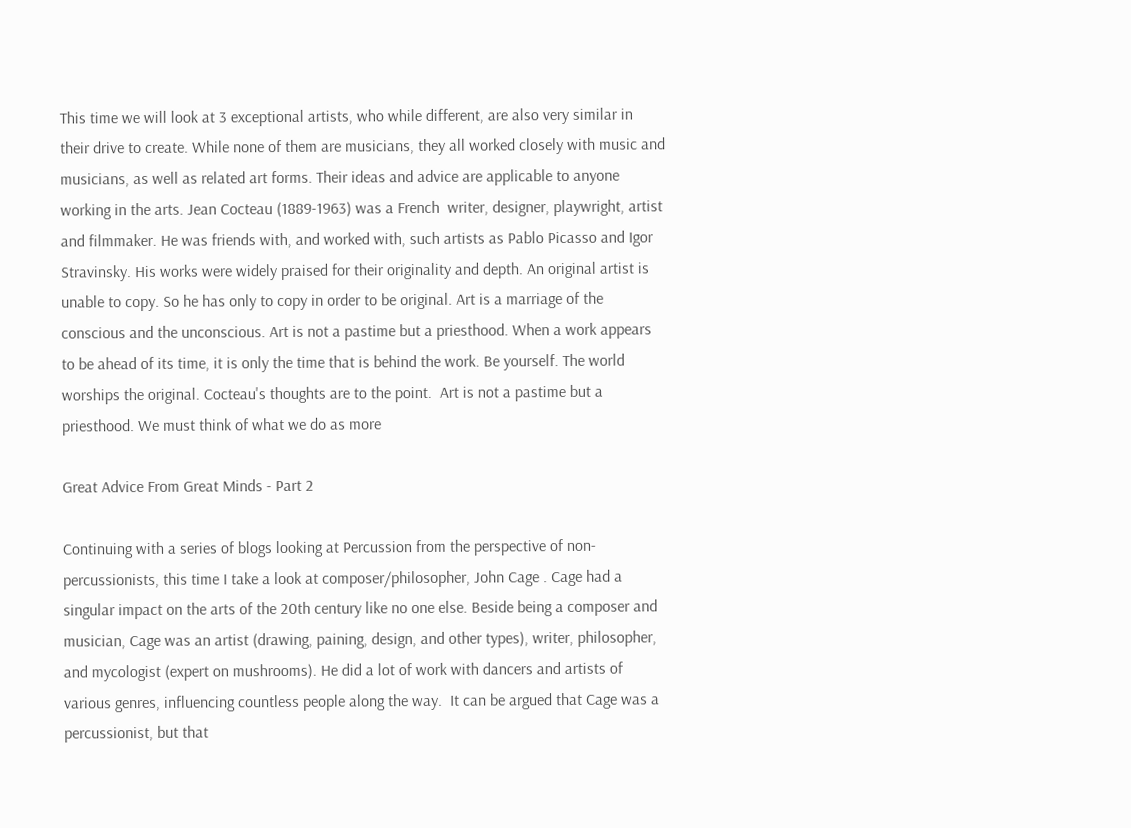This time we will look at 3 exceptional artists, who while different, are also very similar in their drive to create. While none of them are musicians, they all worked closely with music and musicians, as well as related art forms. Their ideas and advice are applicable to anyone working in the arts. Jean Cocteau (1889-1963) was a French  writer, designer, playwright, artist and filmmaker. He was friends with, and worked with, such artists as Pablo Picasso and Igor Stravinsky. His works were widely praised for their originality and depth. An original artist is unable to copy. So he has only to copy in order to be original. Art is a marriage of the conscious and the unconscious. Art is not a pastime but a priesthood. When a work appears to be ahead of its time, it is only the time that is behind the work. Be yourself. The world worships the original. Cocteau's thoughts are to the point.  Art is not a pastime but a priesthood. We must think of what we do as more

Great Advice From Great Minds - Part 2

Continuing with a series of blogs looking at Percussion from the perspective of non-percussionists, this time I take a look at composer/philosopher, John Cage . Cage had a singular impact on the arts of the 20th century like no one else. Beside being a composer and musician, Cage was an artist (drawing, paining, design, and other types), writer, philosopher, and mycologist (expert on mushrooms). He did a lot of work with dancers and artists of various genres, influencing countless people along the way.  It can be argued that Cage was a percussionist, but that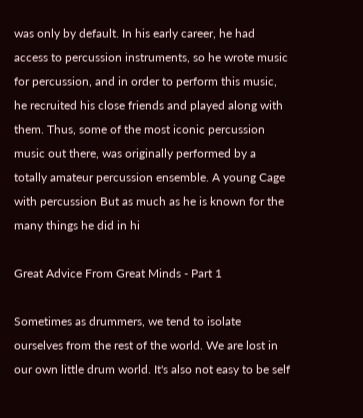was only by default. In his early career, he had access to percussion instruments, so he wrote music for percussion, and in order to perform this music, he recruited his close friends and played along with them. Thus, some of the most iconic percussion music out there, was originally performed by a totally amateur percussion ensemble. A young Cage with percussion But as much as he is known for the many things he did in hi

Great Advice From Great Minds - Part 1

Sometimes as drummers, we tend to isolate ourselves from the rest of the world. We are lost in our own little drum world. It's also not easy to be self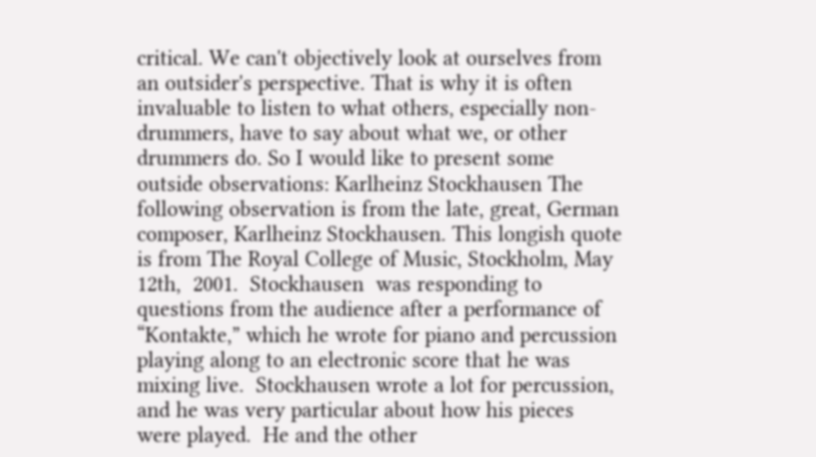critical. We can't objectively look at ourselves from an outsider's perspective. That is why it is often invaluable to listen to what others, especially non-drummers, have to say about what we, or other drummers do. So I would like to present some outside observations: Karlheinz Stockhausen The following observation is from the late, great, German composer, Karlheinz Stockhausen. This longish quote is from The Royal College of Music, Stockholm, May  12th,  2001.  Stockhausen  was responding to questions from the audience after a performance of “Kontakte,” which he wrote for piano and percussion playing along to an electronic score that he was mixing live.  Stockhausen wrote a lot for percussion, and he was very particular about how his pieces were played.  He and the other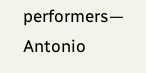performers— Antonio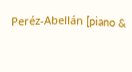Peréz-Abellán [piano &